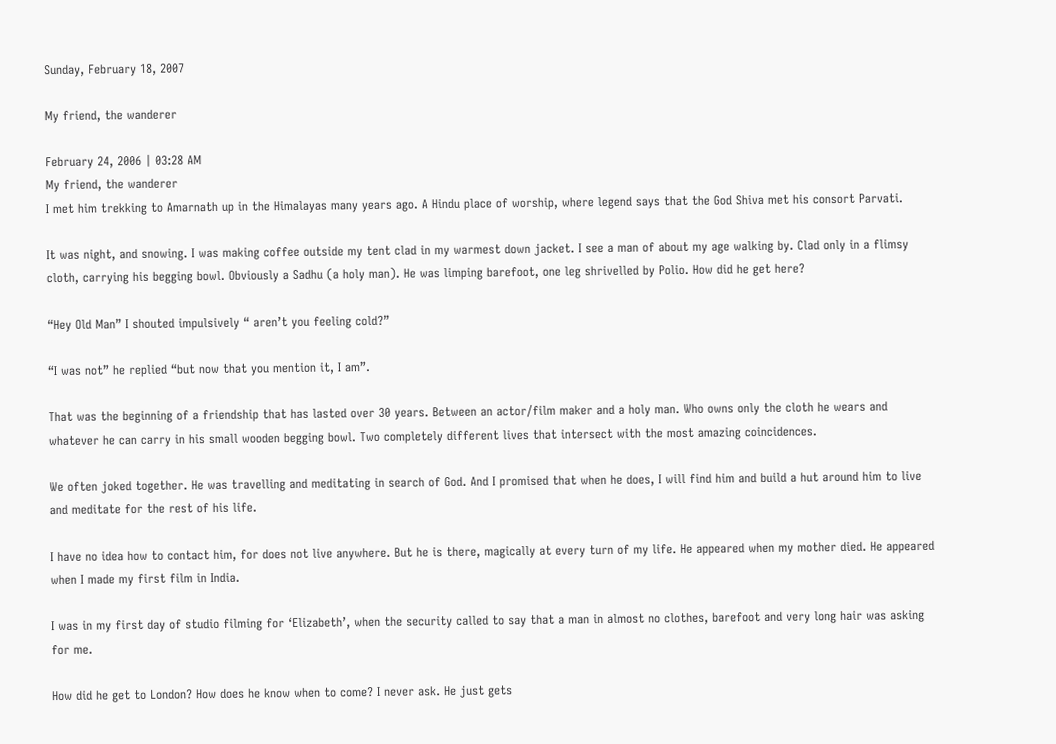Sunday, February 18, 2007

My friend, the wanderer

February 24, 2006 | 03:28 AM
My friend, the wanderer
I met him trekking to Amarnath up in the Himalayas many years ago. A Hindu place of worship, where legend says that the God Shiva met his consort Parvati.

It was night, and snowing. I was making coffee outside my tent clad in my warmest down jacket. I see a man of about my age walking by. Clad only in a flimsy cloth, carrying his begging bowl. Obviously a Sadhu (a holy man). He was limping barefoot, one leg shrivelled by Polio. How did he get here?

“Hey Old Man” I shouted impulsively “ aren’t you feeling cold?”

“I was not” he replied “but now that you mention it, I am”.

That was the beginning of a friendship that has lasted over 30 years. Between an actor/film maker and a holy man. Who owns only the cloth he wears and whatever he can carry in his small wooden begging bowl. Two completely different lives that intersect with the most amazing coincidences.

We often joked together. He was travelling and meditating in search of God. And I promised that when he does, I will find him and build a hut around him to live and meditate for the rest of his life.

I have no idea how to contact him, for does not live anywhere. But he is there, magically at every turn of my life. He appeared when my mother died. He appeared when I made my first film in India.

I was in my first day of studio filming for ‘Elizabeth’, when the security called to say that a man in almost no clothes, barefoot and very long hair was asking for me.

How did he get to London? How does he know when to come? I never ask. He just gets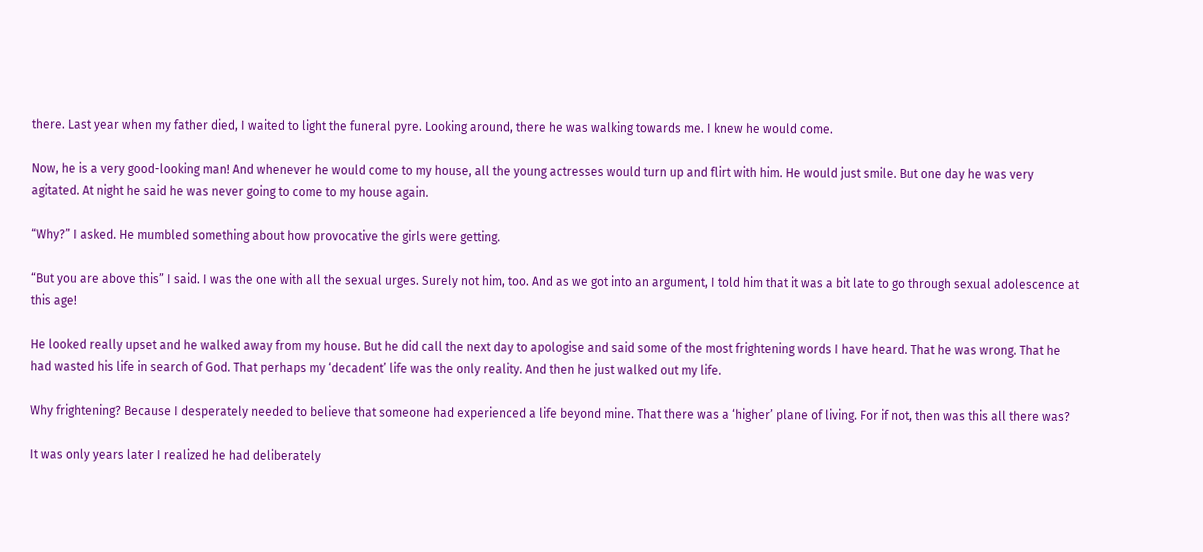there. Last year when my father died, I waited to light the funeral pyre. Looking around, there he was walking towards me. I knew he would come.

Now, he is a very good-looking man! And whenever he would come to my house, all the young actresses would turn up and flirt with him. He would just smile. But one day he was very agitated. At night he said he was never going to come to my house again.

“Why?” I asked. He mumbled something about how provocative the girls were getting.

“But you are above this” I said. I was the one with all the sexual urges. Surely not him, too. And as we got into an argument, I told him that it was a bit late to go through sexual adolescence at this age!

He looked really upset and he walked away from my house. But he did call the next day to apologise and said some of the most frightening words I have heard. That he was wrong. That he had wasted his life in search of God. That perhaps my ‘decadent’ life was the only reality. And then he just walked out my life.

Why frightening? Because I desperately needed to believe that someone had experienced a life beyond mine. That there was a ‘higher’ plane of living. For if not, then was this all there was?

It was only years later I realized he had deliberately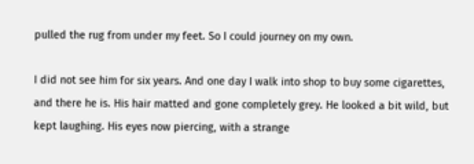pulled the rug from under my feet. So I could journey on my own.

I did not see him for six years. And one day I walk into shop to buy some cigarettes, and there he is. His hair matted and gone completely grey. He looked a bit wild, but kept laughing. His eyes now piercing, with a strange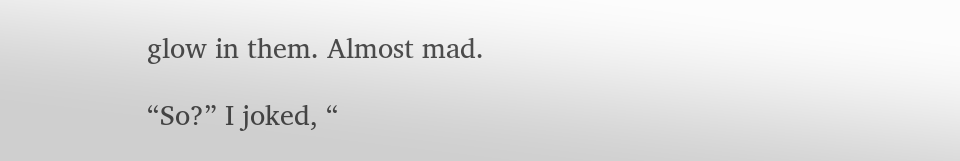glow in them. Almost mad.

“So?” I joked, “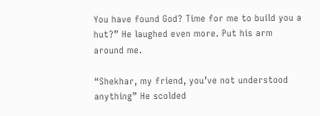You have found God? Time for me to build you a hut?” He laughed even more. Put his arm around me.

“Shekhar, my friend, you’ve not understood anything” He scolded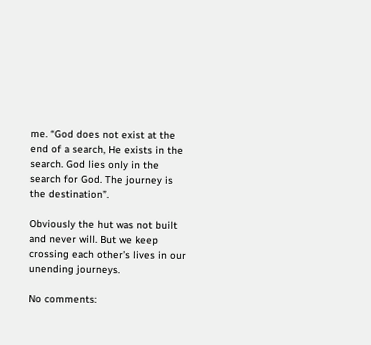me. “God does not exist at the end of a search, He exists in the search. God lies only in the search for God. The journey is the destination”.

Obviously the hut was not built and never will. But we keep crossing each other’s lives in our unending journeys.

No comments: